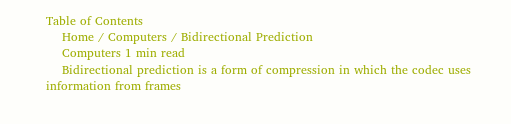Table of Contents
    Home / Computers / Bidirectional Prediction
    Computers 1 min read
    Bidirectional prediction is a form of compression in which the codec uses information from frames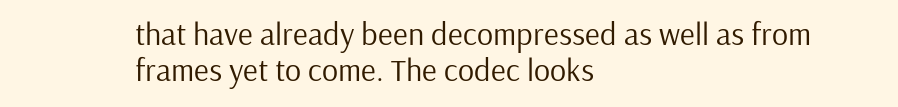that have already been decompressed as well as from frames yet to come. The codec looks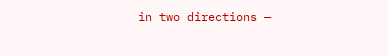in two directions —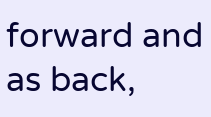forward and as back,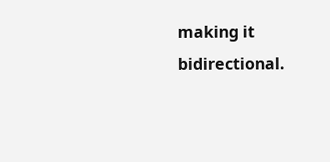making it bidirectional.